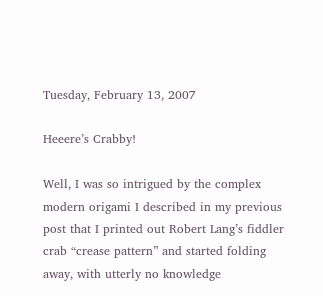Tuesday, February 13, 2007

Heeere’s Crabby!

Well, I was so intrigued by the complex modern origami I described in my previous post that I printed out Robert Lang’s fiddler crab “crease pattern” and started folding away, with utterly no knowledge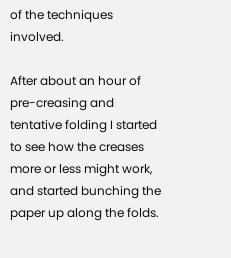of the techniques involved.

After about an hour of pre-creasing and tentative folding I started to see how the creases more or less might work, and started bunching the paper up along the folds.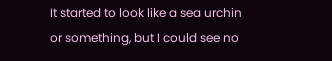It started to look like a sea urchin or something, but I could see no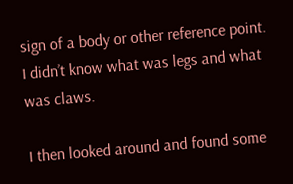sign of a body or other reference point. I didn’t know what was legs and what was claws.

I then looked around and found some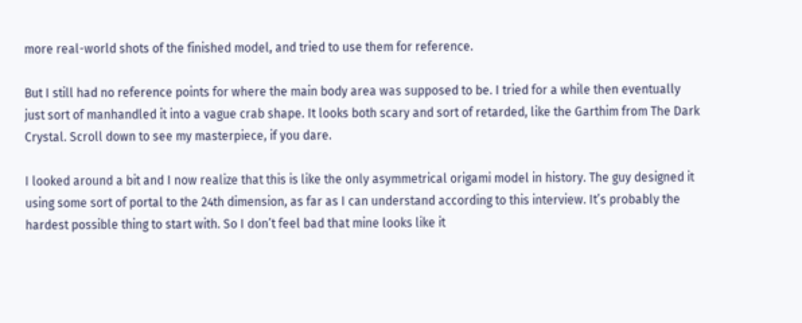more real-world shots of the finished model, and tried to use them for reference.

But I still had no reference points for where the main body area was supposed to be. I tried for a while then eventually just sort of manhandled it into a vague crab shape. It looks both scary and sort of retarded, like the Garthim from The Dark Crystal. Scroll down to see my masterpiece, if you dare.

I looked around a bit and I now realize that this is like the only asymmetrical origami model in history. The guy designed it using some sort of portal to the 24th dimension, as far as I can understand according to this interview. It’s probably the hardest possible thing to start with. So I don’t feel bad that mine looks like it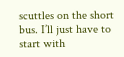scuttles on the short bus. I’ll just have to start with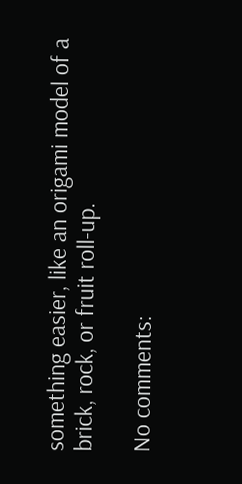something easier, like an origami model of a brick, rock, or fruit roll-up.

No comments: